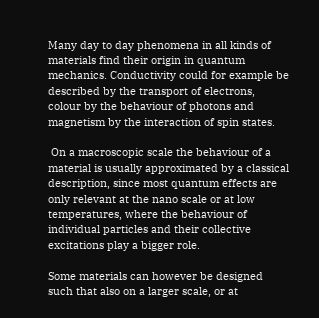Many day to day phenomena in all kinds of materials find their origin in quantum mechanics. Conductivity could for example be described by the transport of electrons, colour by the behaviour of photons and magnetism by the interaction of spin states.

 On a macroscopic scale the behaviour of a material is usually approximated by a classical description, since most quantum effects are only relevant at the nano scale or at low temperatures, where the behaviour of individual particles and their collective excitations play a bigger role.

Some materials can however be designed such that also on a larger scale, or at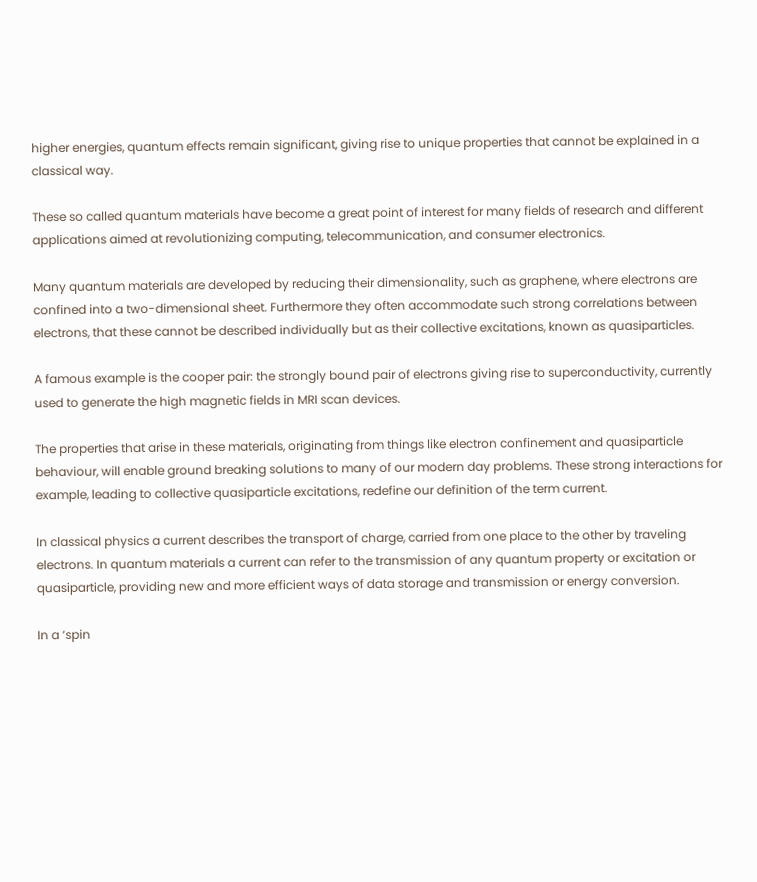higher energies, quantum effects remain significant, giving rise to unique properties that cannot be explained in a classical way.

These so called quantum materials have become a great point of interest for many fields of research and different applications aimed at revolutionizing computing, telecommunication, and consumer electronics.

Many quantum materials are developed by reducing their dimensionality, such as graphene, where electrons are confined into a two-dimensional sheet. Furthermore they often accommodate such strong correlations between electrons, that these cannot be described individually but as their collective excitations, known as quasiparticles.

A famous example is the cooper pair: the strongly bound pair of electrons giving rise to superconductivity, currently used to generate the high magnetic fields in MRI scan devices.

The properties that arise in these materials, originating from things like electron confinement and quasiparticle behaviour, will enable ground breaking solutions to many of our modern day problems. These strong interactions for example, leading to collective quasiparticle excitations, redefine our definition of the term current.

In classical physics a current describes the transport of charge, carried from one place to the other by traveling electrons. In quantum materials a current can refer to the transmission of any quantum property or excitation or quasiparticle, providing new and more efficient ways of data storage and transmission or energy conversion.

In a ‘spin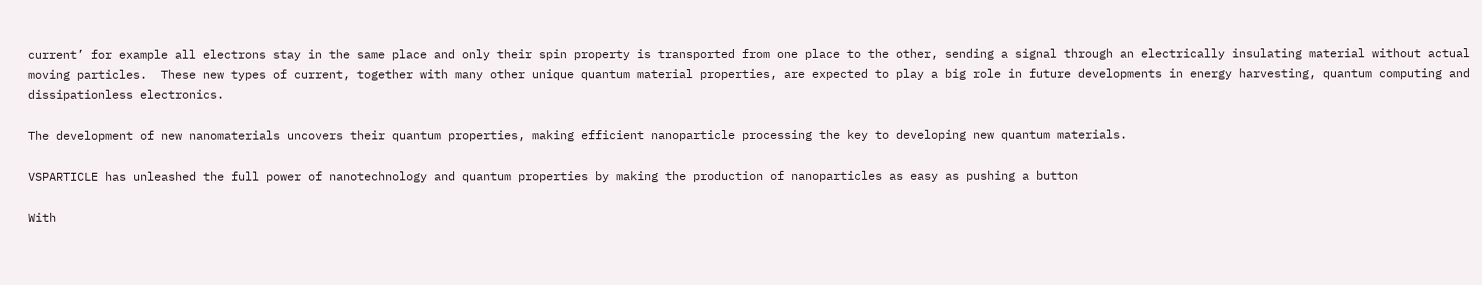current’ for example all electrons stay in the same place and only their spin property is transported from one place to the other, sending a signal through an electrically insulating material without actual moving particles.  These new types of current, together with many other unique quantum material properties, are expected to play a big role in future developments in energy harvesting, quantum computing and dissipationless electronics.

The development of new nanomaterials uncovers their quantum properties, making efficient nanoparticle processing the key to developing new quantum materials.

VSPARTICLE has unleashed the full power of nanotechnology and quantum properties by making the production of nanoparticles as easy as pushing a button

With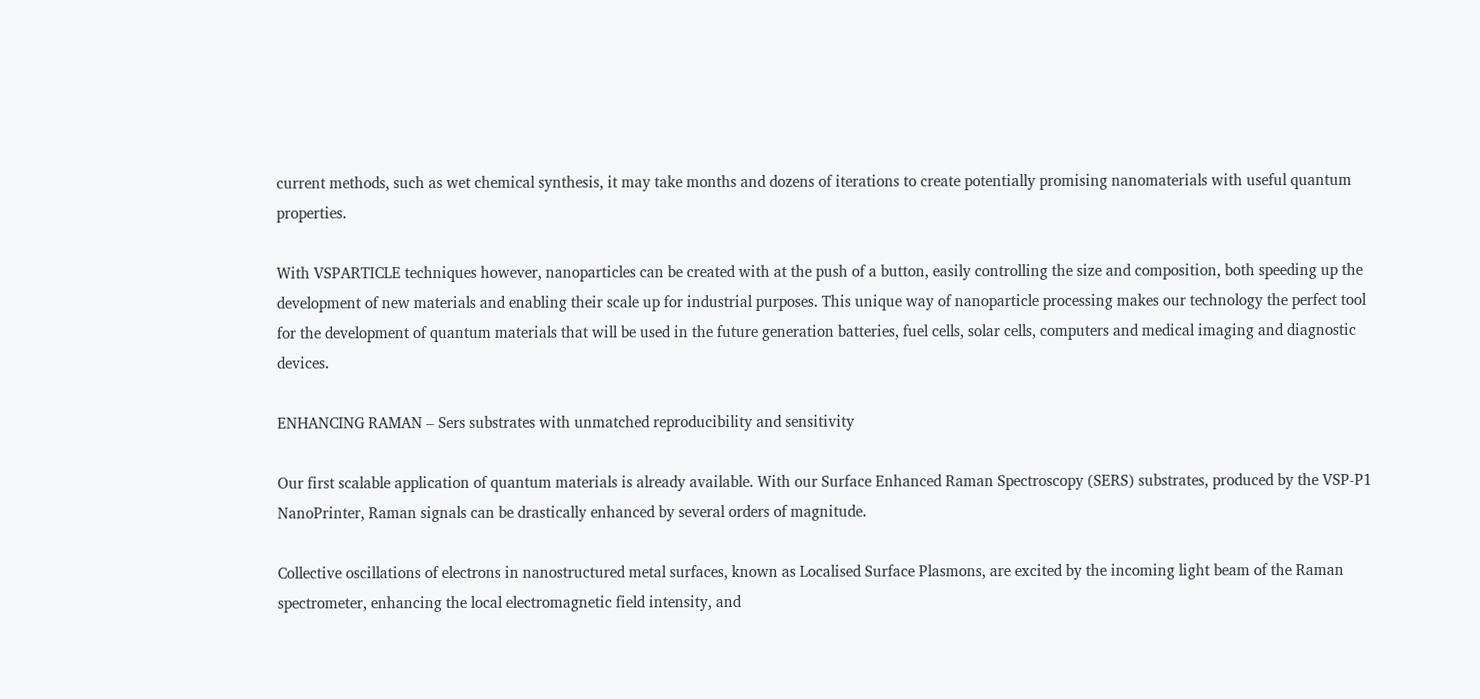current methods, such as wet chemical synthesis, it may take months and dozens of iterations to create potentially promising nanomaterials with useful quantum properties.

With VSPARTICLE techniques however, nanoparticles can be created with at the push of a button, easily controlling the size and composition, both speeding up the development of new materials and enabling their scale up for industrial purposes. This unique way of nanoparticle processing makes our technology the perfect tool for the development of quantum materials that will be used in the future generation batteries, fuel cells, solar cells, computers and medical imaging and diagnostic devices.

ENHANCING RAMAN – Sers substrates with unmatched reproducibility and sensitivity

Our first scalable application of quantum materials is already available. With our Surface Enhanced Raman Spectroscopy (SERS) substrates, produced by the VSP-P1 NanoPrinter, Raman signals can be drastically enhanced by several orders of magnitude.

Collective oscillations of electrons in nanostructured metal surfaces, known as Localised Surface Plasmons, are excited by the incoming light beam of the Raman spectrometer, enhancing the local electromagnetic field intensity, and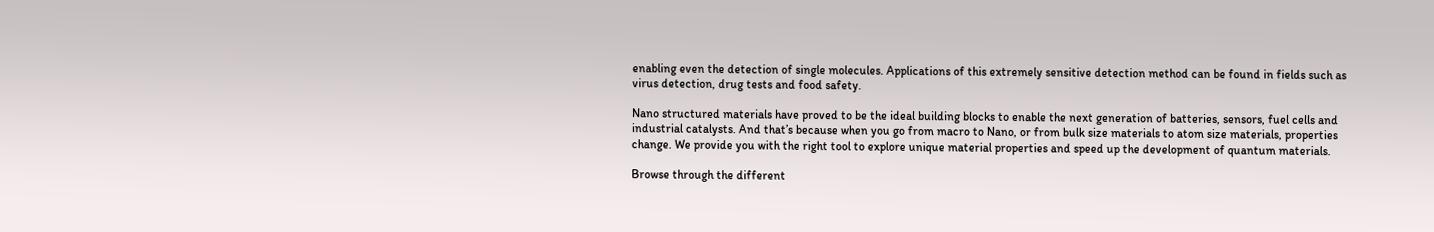enabling even the detection of single molecules. Applications of this extremely sensitive detection method can be found in fields such as virus detection, drug tests and food safety.

Nano structured materials have proved to be the ideal building blocks to enable the next generation of batteries, sensors, fuel cells and industrial catalysts. And that’s because when you go from macro to Nano, or from bulk size materials to atom size materials, properties change. We provide you with the right tool to explore unique material properties and speed up the development of quantum materials.

Browse through the different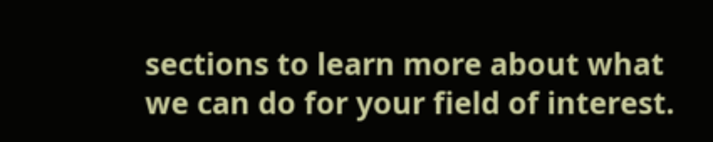sections to learn more about what we can do for your field of interest.